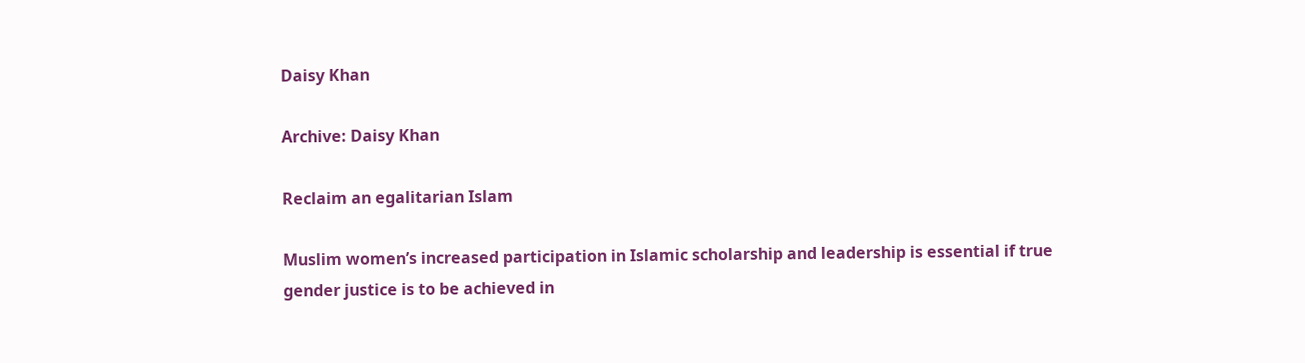Daisy Khan

Archive: Daisy Khan

Reclaim an egalitarian Islam

Muslim women’s increased participation in Islamic scholarship and leadership is essential if true gender justice is to be achieved in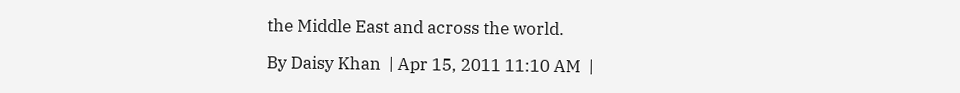the Middle East and across the world.

By Daisy Khan  | Apr 15, 2011 11:10 AM  |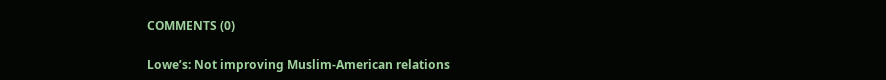COMMENTS (0)

Lowe’s: Not improving Muslim-American relations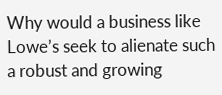Why would a business like Lowe’s seek to alienate such a robust and growing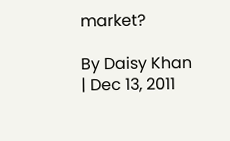market?

By Daisy Khan  | Dec 13, 2011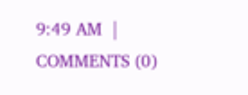9:49 AM  | COMMENTS (0)